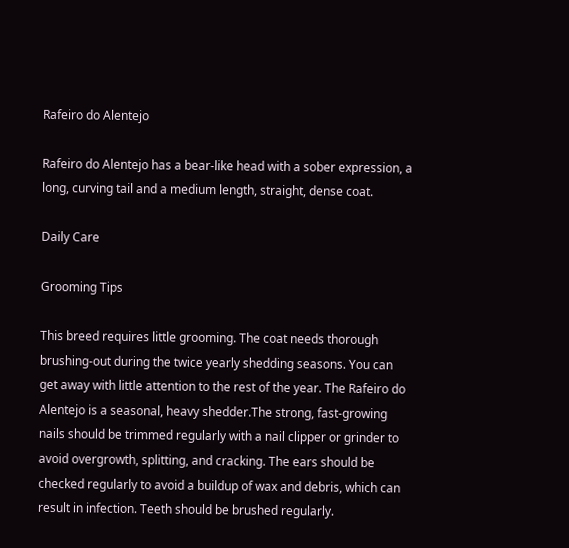Rafeiro do Alentejo

Rafeiro do Alentejo has a bear-like head with a sober expression, a long, curving tail and a medium length, straight, dense coat.

Daily Care

Grooming Tips

This breed requires little grooming. The coat needs thorough brushing-out during the twice yearly shedding seasons. You can get away with little attention to the rest of the year. The Rafeiro do Alentejo is a seasonal, heavy shedder.The strong, fast-growing nails should be trimmed regularly with a nail clipper or grinder to avoid overgrowth, splitting, and cracking. The ears should be checked regularly to avoid a buildup of wax and debris, which can result in infection. Teeth should be brushed regularly.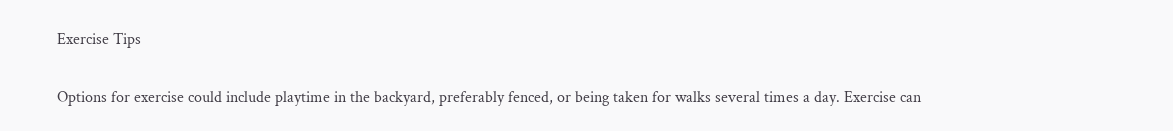Exercise Tips

Options for exercise could include playtime in the backyard, preferably fenced, or being taken for walks several times a day. Exercise can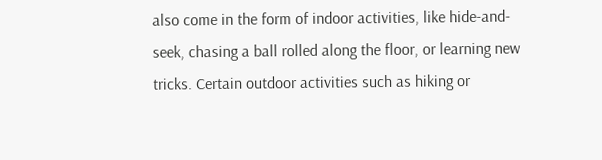also come in the form of indoor activities, like hide-and-seek, chasing a ball rolled along the floor, or learning new tricks. Certain outdoor activities such as hiking or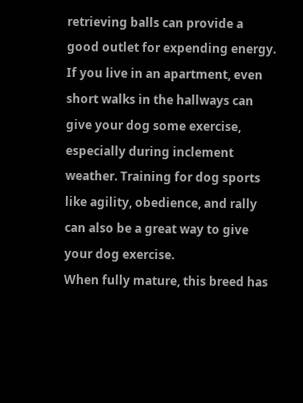retrieving balls can provide a good outlet for expending energy. If you live in an apartment, even short walks in the hallways can give your dog some exercise, especially during inclement weather. Training for dog sports like agility, obedience, and rally can also be a great way to give your dog exercise.
When fully mature, this breed has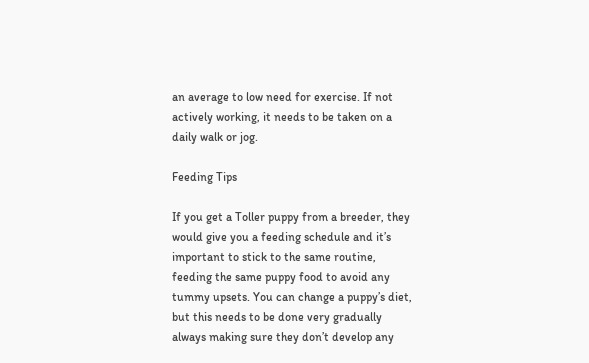an average to low need for exercise. If not actively working, it needs to be taken on a daily walk or jog.

Feeding Tips

If you get a Toller puppy from a breeder, they would give you a feeding schedule and it’s important to stick to the same routine, feeding the same puppy food to avoid any tummy upsets. You can change a puppy’s diet, but this needs to be done very gradually always making sure they don’t develop any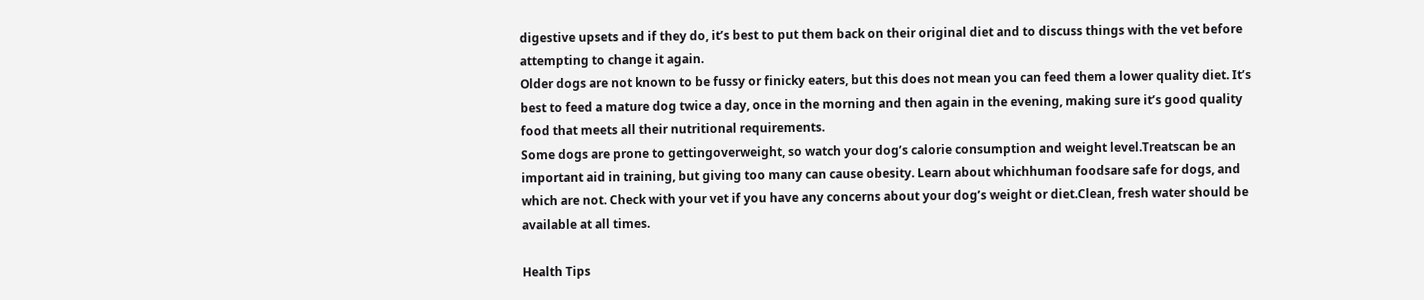digestive upsets and if they do, it’s best to put them back on their original diet and to discuss things with the vet before attempting to change it again.
Older dogs are not known to be fussy or finicky eaters, but this does not mean you can feed them a lower quality diet. It’s best to feed a mature dog twice a day, once in the morning and then again in the evening, making sure it’s good quality food that meets all their nutritional requirements.
Some dogs are prone to gettingoverweight, so watch your dog’s calorie consumption and weight level.Treatscan be an important aid in training, but giving too many can cause obesity. Learn about whichhuman foodsare safe for dogs, and which are not. Check with your vet if you have any concerns about your dog’s weight or diet.Clean, fresh water should be available at all times.

Health Tips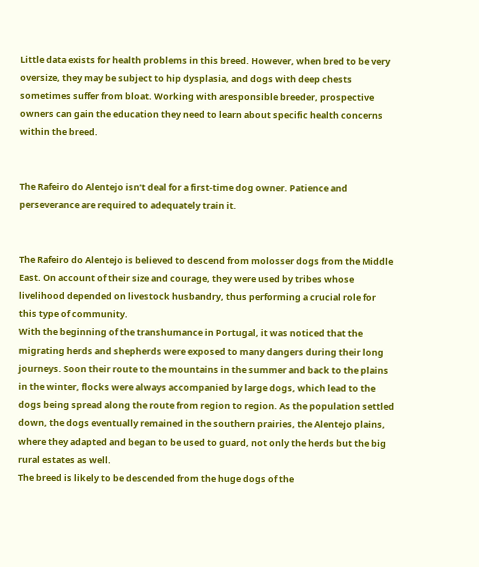Little data exists for health problems in this breed. However, when bred to be very oversize, they may be subject to hip dysplasia, and dogs with deep chests sometimes suffer from bloat. Working with aresponsible breeder, prospective owners can gain the education they need to learn about specific health concerns within the breed.


The Rafeiro do Alentejo isn’t deal for a first-time dog owner. Patience and perseverance are required to adequately train it.


The Rafeiro do Alentejo is believed to descend from molosser dogs from the Middle East. On account of their size and courage, they were used by tribes whose livelihood depended on livestock husbandry, thus performing a crucial role for this type of community.
With the beginning of the transhumance in Portugal, it was noticed that the migrating herds and shepherds were exposed to many dangers during their long journeys. Soon their route to the mountains in the summer and back to the plains in the winter, flocks were always accompanied by large dogs, which lead to the dogs being spread along the route from region to region. As the population settled down, the dogs eventually remained in the southern prairies, the Alentejo plains, where they adapted and began to be used to guard, not only the herds but the big rural estates as well.
The breed is likely to be descended from the huge dogs of the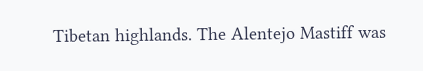Tibetan highlands. The Alentejo Mastiff was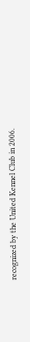recognized by the United Kennel Club in 2006.